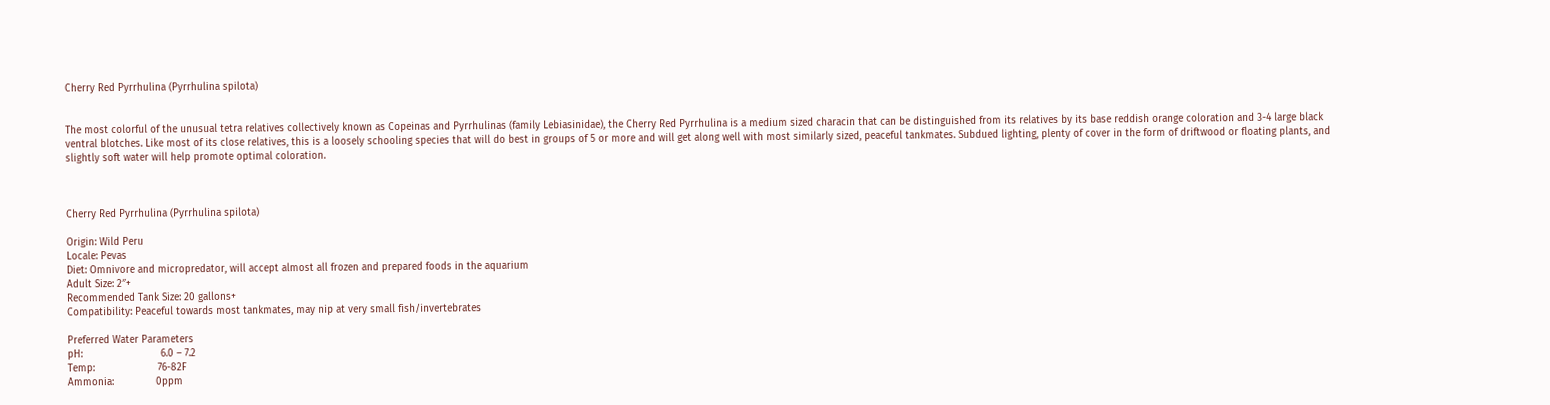Cherry Red Pyrrhulina (Pyrrhulina spilota)


The most colorful of the unusual tetra relatives collectively known as Copeinas and Pyrrhulinas (family Lebiasinidae), the Cherry Red Pyrrhulina is a medium sized characin that can be distinguished from its relatives by its base reddish orange coloration and 3-4 large black ventral blotches. Like most of its close relatives, this is a loosely schooling species that will do best in groups of 5 or more and will get along well with most similarly sized, peaceful tankmates. Subdued lighting, plenty of cover in the form of driftwood or floating plants, and slightly soft water will help promote optimal coloration.



Cherry Red Pyrrhulina (Pyrrhulina spilota)

Origin: Wild Peru
Locale: Pevas
Diet: Omnivore and micropredator, will accept almost all frozen and prepared foods in the aquarium
Adult Size: 2″+
Recommended Tank Size: 20 gallons+
Compatibility: Peaceful towards most tankmates, may nip at very small fish/invertebrates

Preferred Water Parameters
pH:                          6.0 – 7.2
Temp:                     76-82F
Ammonia:              0ppm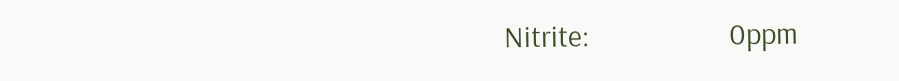Nitrite:                    0ppm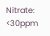Nitrate:                  <30ppm